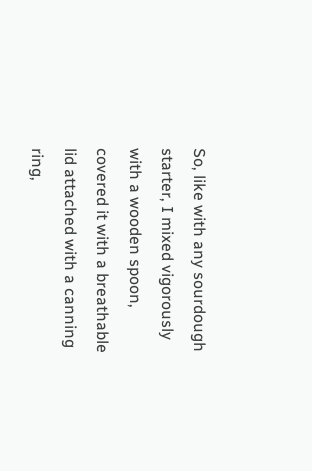So, like with any sourdough starter, I mixed vigorously with a wooden spoon, covered it with a breathable lid attached with a canning ring,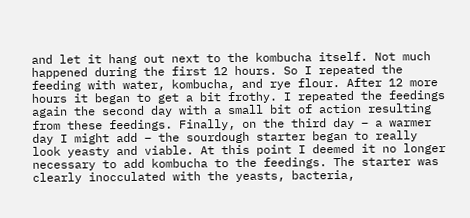and let it hang out next to the kombucha itself. Not much happened during the first 12 hours. So I repeated the feeding with water, kombucha, and rye flour. After 12 more hours it began to get a bit frothy. I repeated the feedings again the second day with a small bit of action resulting from these feedings. Finally, on the third day – a warmer day I might add – the sourdough starter began to really look yeasty and viable. At this point I deemed it no longer necessary to add kombucha to the feedings. The starter was clearly inocculated with the yeasts, bacteria,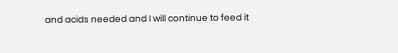and acids needed and I will continue to feed it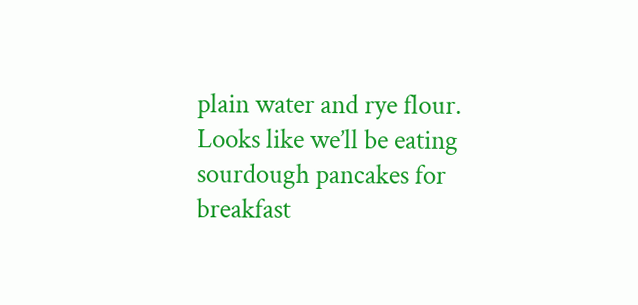plain water and rye flour. Looks like we’ll be eating sourdough pancakes for breakfast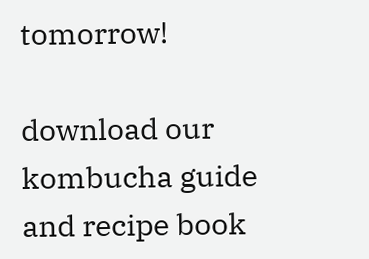tomorrow!

download our kombucha guide and recipe book